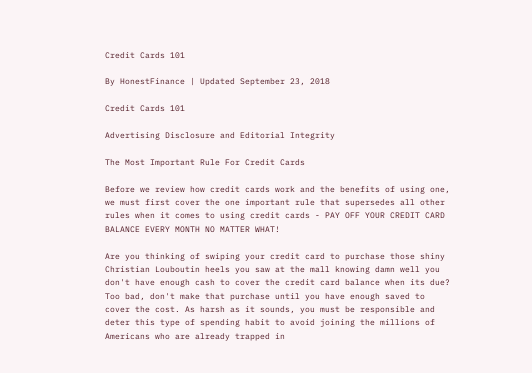Credit Cards 101

By HonestFinance | Updated September 23, 2018

Credit Cards 101

Advertising Disclosure and Editorial Integrity

The Most Important Rule For Credit Cards

Before we review how credit cards work and the benefits of using one, we must first cover the one important rule that supersedes all other rules when it comes to using credit cards - PAY OFF YOUR CREDIT CARD BALANCE EVERY MONTH NO MATTER WHAT!

Are you thinking of swiping your credit card to purchase those shiny Christian Louboutin heels you saw at the mall knowing damn well you don't have enough cash to cover the credit card balance when its due? Too bad, don't make that purchase until you have enough saved to cover the cost. As harsh as it sounds, you must be responsible and deter this type of spending habit to avoid joining the millions of Americans who are already trapped in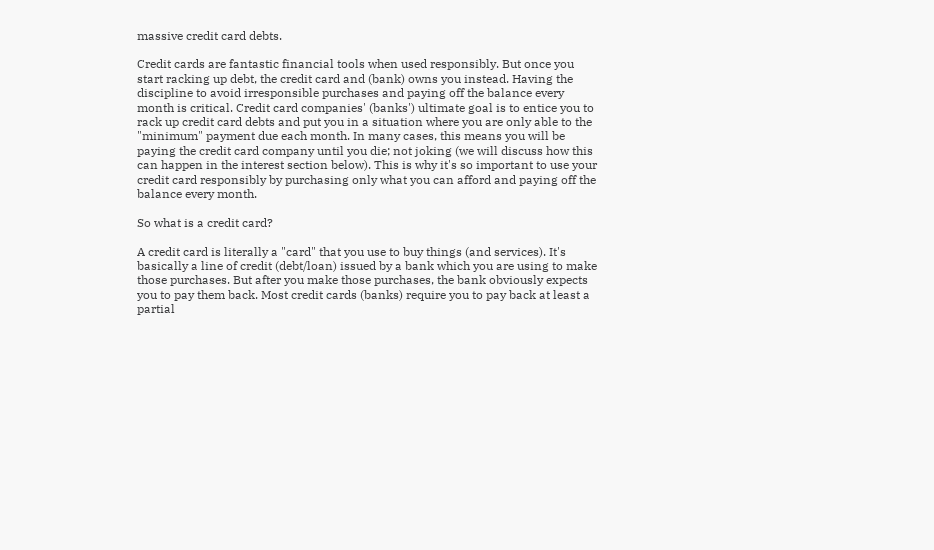massive credit card debts.

Credit cards are fantastic financial tools when used responsibly. But once you start racking up debt, the credit card and (bank) owns you instead. Having the discipline to avoid irresponsible purchases and paying off the balance every month is critical. Credit card companies' (banks') ultimate goal is to entice you to rack up credit card debts and put you in a situation where you are only able to the "minimum" payment due each month. In many cases, this means you will be paying the credit card company until you die; not joking (we will discuss how this can happen in the interest section below). This is why it's so important to use your credit card responsibly by purchasing only what you can afford and paying off the balance every month.

So what is a credit card?

A credit card is literally a "card" that you use to buy things (and services). It's basically a line of credit (debt/loan) issued by a bank which you are using to make those purchases. But after you make those purchases, the bank obviously expects you to pay them back. Most credit cards (banks) require you to pay back at least a partial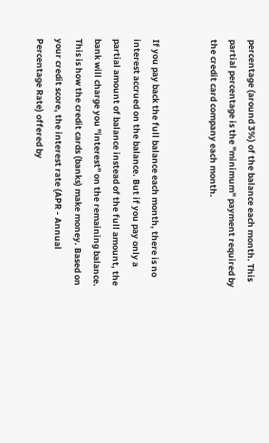percentage (around 3%) of the balance each month. This partial percentage is the "minimum" payment required by the credit card company each month.


If you pay back the full balance each month, there is no interest accrued on the balance. But if you pay only a partial amount of balance instead of the full amount, the bank will charge you "interest" on the remaining balance. This is how the credit cards (banks) make money. Based on your credit score, the interest rate (APR - Annual Percentage Rate) offered by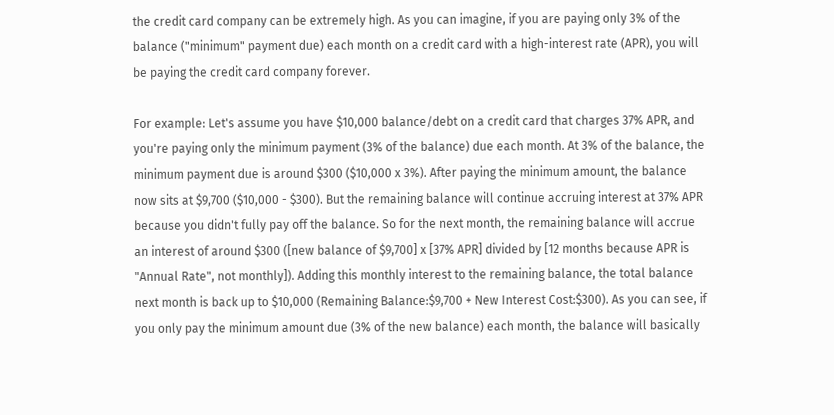the credit card company can be extremely high. As you can imagine, if you are paying only 3% of the balance ("minimum" payment due) each month on a credit card with a high-interest rate (APR), you will be paying the credit card company forever.

For example: Let's assume you have $10,000 balance/debt on a credit card that charges 37% APR, and you're paying only the minimum payment (3% of the balance) due each month. At 3% of the balance, the minimum payment due is around $300 ($10,000 x 3%). After paying the minimum amount, the balance now sits at $9,700 ($10,000 - $300). But the remaining balance will continue accruing interest at 37% APR because you didn't fully pay off the balance. So for the next month, the remaining balance will accrue an interest of around $300 ([new balance of $9,700] x [37% APR] divided by [12 months because APR is "Annual Rate", not monthly]). Adding this monthly interest to the remaining balance, the total balance next month is back up to $10,000 (Remaining Balance:$9,700 + New Interest Cost:$300). As you can see, if you only pay the minimum amount due (3% of the new balance) each month, the balance will basically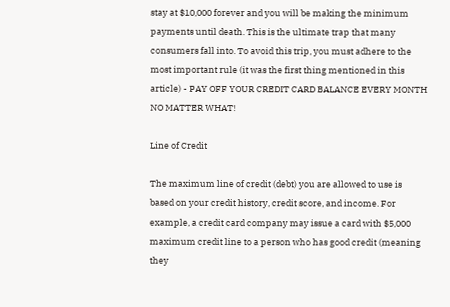stay at $10,000 forever and you will be making the minimum payments until death. This is the ultimate trap that many consumers fall into. To avoid this trip, you must adhere to the most important rule (it was the first thing mentioned in this article) - PAY OFF YOUR CREDIT CARD BALANCE EVERY MONTH NO MATTER WHAT!

Line of Credit

The maximum line of credit (debt) you are allowed to use is based on your credit history, credit score, and income. For example, a credit card company may issue a card with $5,000 maximum credit line to a person who has good credit (meaning they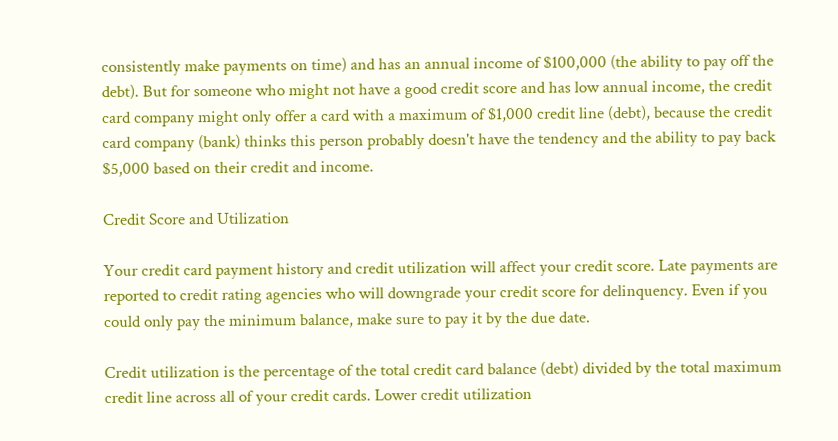consistently make payments on time) and has an annual income of $100,000 (the ability to pay off the debt). But for someone who might not have a good credit score and has low annual income, the credit card company might only offer a card with a maximum of $1,000 credit line (debt), because the credit card company (bank) thinks this person probably doesn't have the tendency and the ability to pay back $5,000 based on their credit and income.

Credit Score and Utilization

Your credit card payment history and credit utilization will affect your credit score. Late payments are reported to credit rating agencies who will downgrade your credit score for delinquency. Even if you could only pay the minimum balance, make sure to pay it by the due date.

Credit utilization is the percentage of the total credit card balance (debt) divided by the total maximum credit line across all of your credit cards. Lower credit utilization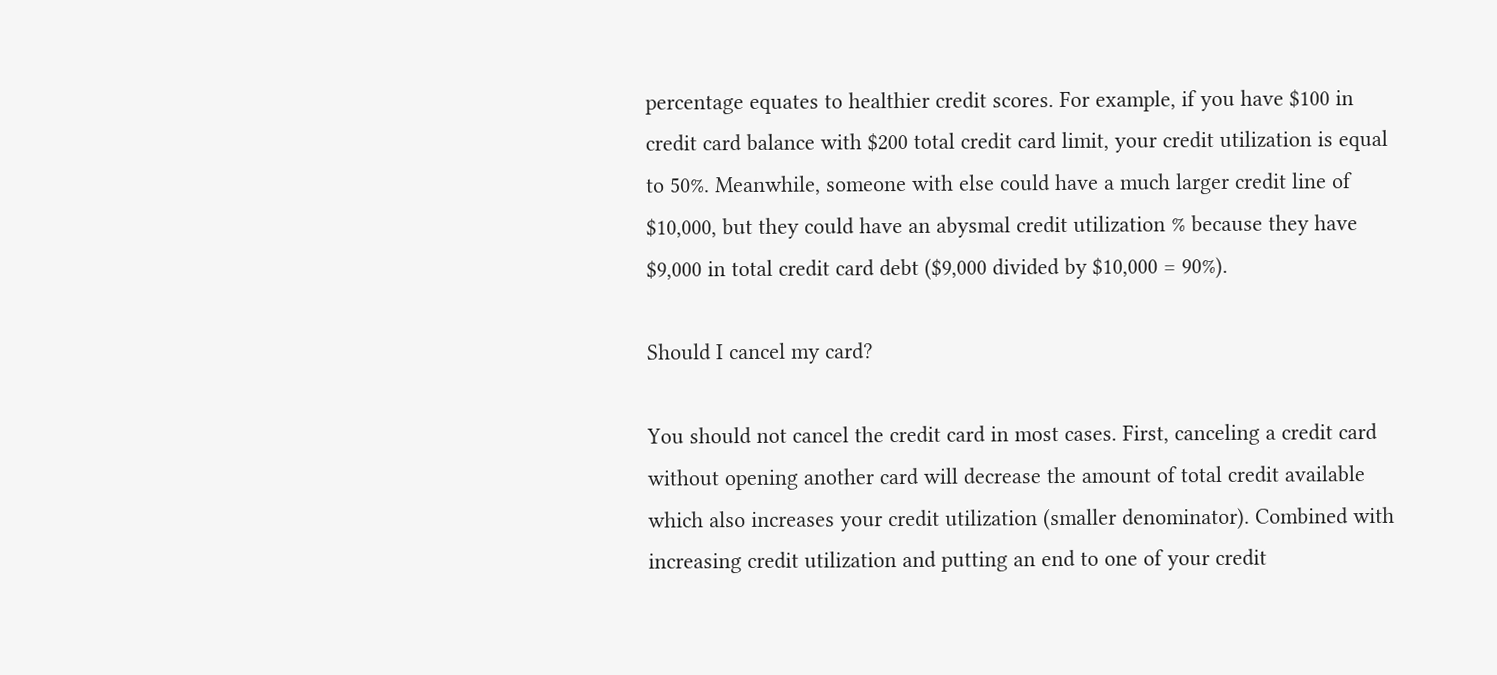percentage equates to healthier credit scores. For example, if you have $100 in credit card balance with $200 total credit card limit, your credit utilization is equal to 50%. Meanwhile, someone with else could have a much larger credit line of $10,000, but they could have an abysmal credit utilization % because they have $9,000 in total credit card debt ($9,000 divided by $10,000 = 90%).

Should I cancel my card?

You should not cancel the credit card in most cases. First, canceling a credit card without opening another card will decrease the amount of total credit available which also increases your credit utilization (smaller denominator). Combined with increasing credit utilization and putting an end to one of your credit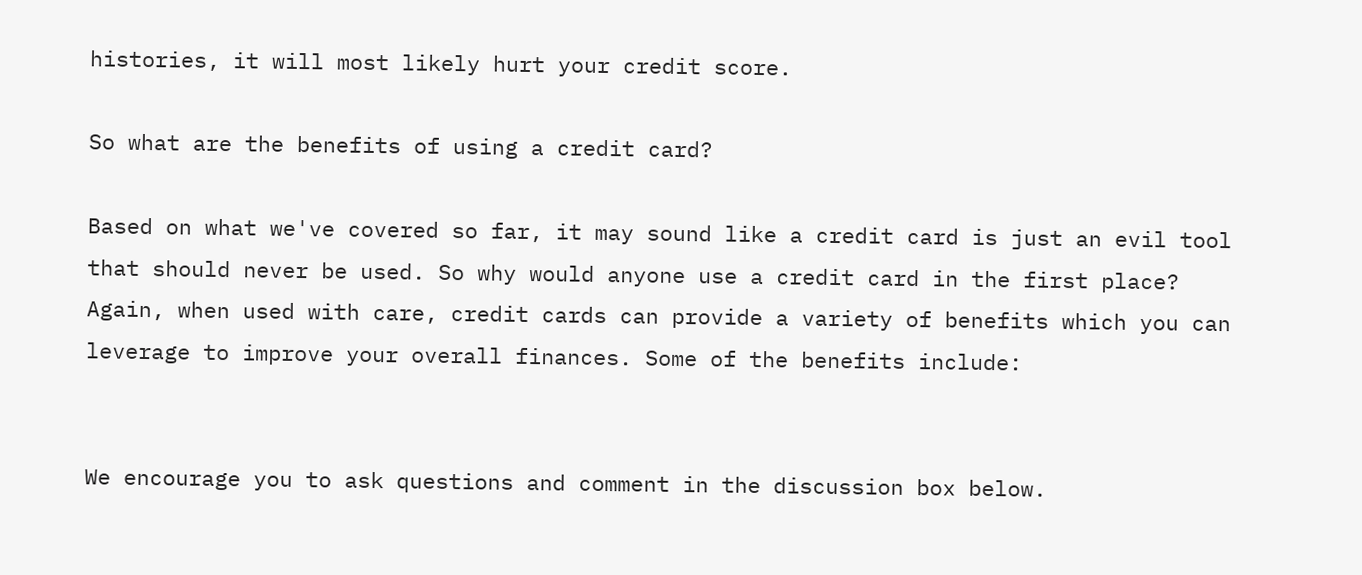histories, it will most likely hurt your credit score.

So what are the benefits of using a credit card?

Based on what we've covered so far, it may sound like a credit card is just an evil tool that should never be used. So why would anyone use a credit card in the first place? Again, when used with care, credit cards can provide a variety of benefits which you can leverage to improve your overall finances. Some of the benefits include:


We encourage you to ask questions and comment in the discussion box below.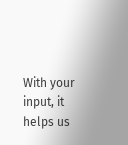With your input, it helps us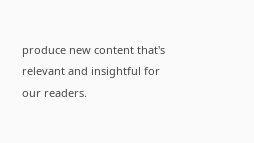produce new content that's relevant and insightful for our readers.